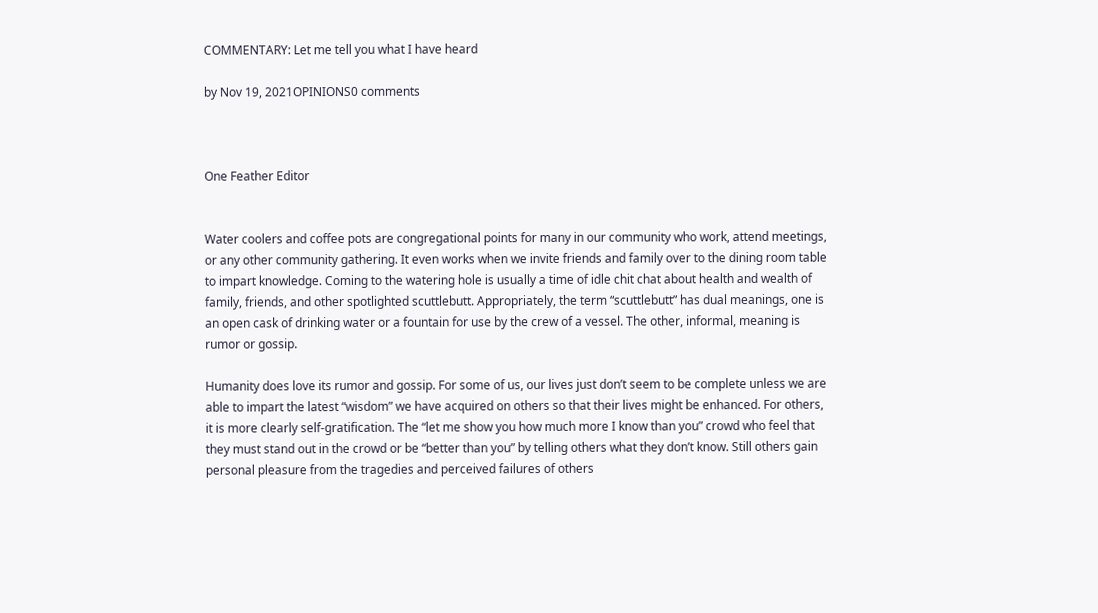COMMENTARY: Let me tell you what I have heard

by Nov 19, 2021OPINIONS0 comments



One Feather Editor


Water coolers and coffee pots are congregational points for many in our community who work, attend meetings, or any other community gathering. It even works when we invite friends and family over to the dining room table to impart knowledge. Coming to the watering hole is usually a time of idle chit chat about health and wealth of family, friends, and other spotlighted scuttlebutt. Appropriately, the term “scuttlebutt” has dual meanings, one is an open cask of drinking water or a fountain for use by the crew of a vessel. The other, informal, meaning is rumor or gossip.

Humanity does love its rumor and gossip. For some of us, our lives just don’t seem to be complete unless we are able to impart the latest “wisdom” we have acquired on others so that their lives might be enhanced. For others, it is more clearly self-gratification. The “let me show you how much more I know than you” crowd who feel that they must stand out in the crowd or be “better than you” by telling others what they don’t know. Still others gain personal pleasure from the tragedies and perceived failures of others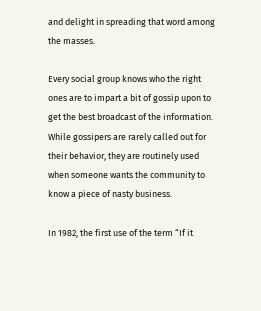and delight in spreading that word among the masses.

Every social group knows who the right ones are to impart a bit of gossip upon to get the best broadcast of the information. While gossipers are rarely called out for their behavior, they are routinely used when someone wants the community to know a piece of nasty business.

In 1982, the first use of the term “If it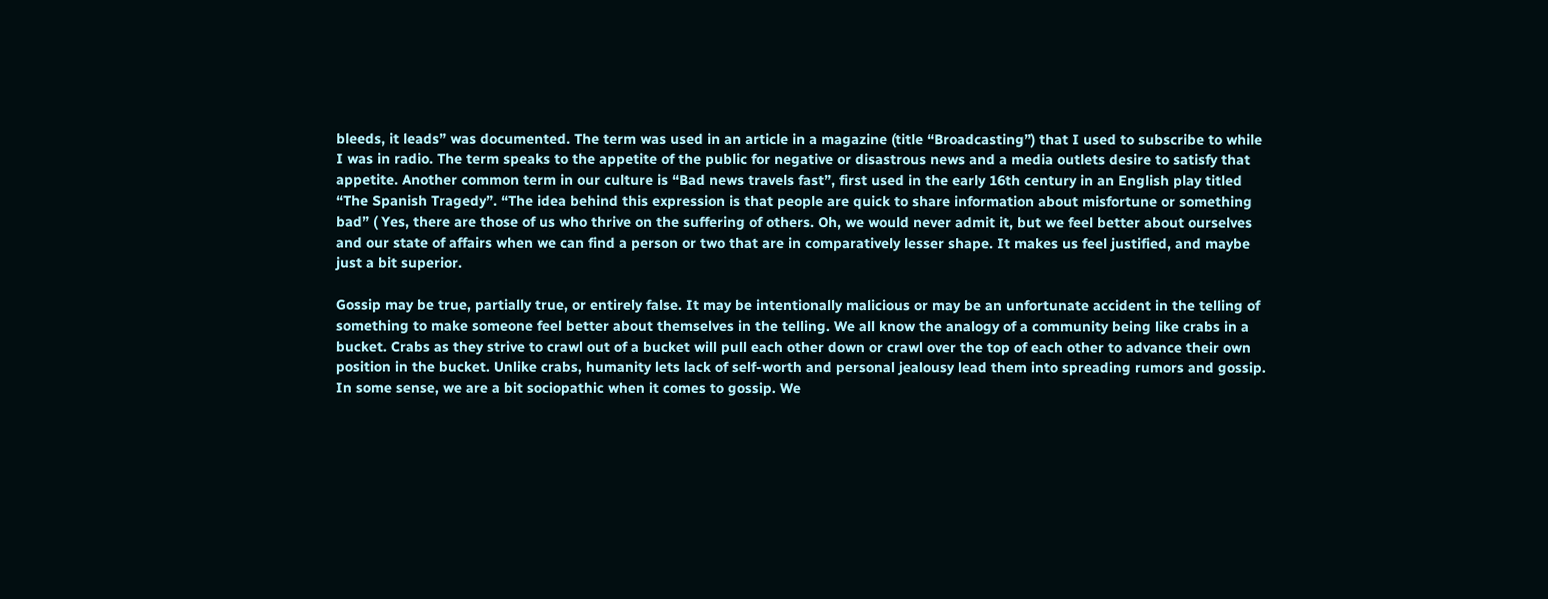bleeds, it leads” was documented. The term was used in an article in a magazine (title “Broadcasting”) that I used to subscribe to while I was in radio. The term speaks to the appetite of the public for negative or disastrous news and a media outlets desire to satisfy that appetite. Another common term in our culture is “Bad news travels fast”, first used in the early 16th century in an English play titled “The Spanish Tragedy”. “The idea behind this expression is that people are quick to share information about misfortune or something bad” ( Yes, there are those of us who thrive on the suffering of others. Oh, we would never admit it, but we feel better about ourselves and our state of affairs when we can find a person or two that are in comparatively lesser shape. It makes us feel justified, and maybe just a bit superior.

Gossip may be true, partially true, or entirely false. It may be intentionally malicious or may be an unfortunate accident in the telling of something to make someone feel better about themselves in the telling. We all know the analogy of a community being like crabs in a bucket. Crabs as they strive to crawl out of a bucket will pull each other down or crawl over the top of each other to advance their own position in the bucket. Unlike crabs, humanity lets lack of self-worth and personal jealousy lead them into spreading rumors and gossip. In some sense, we are a bit sociopathic when it comes to gossip. We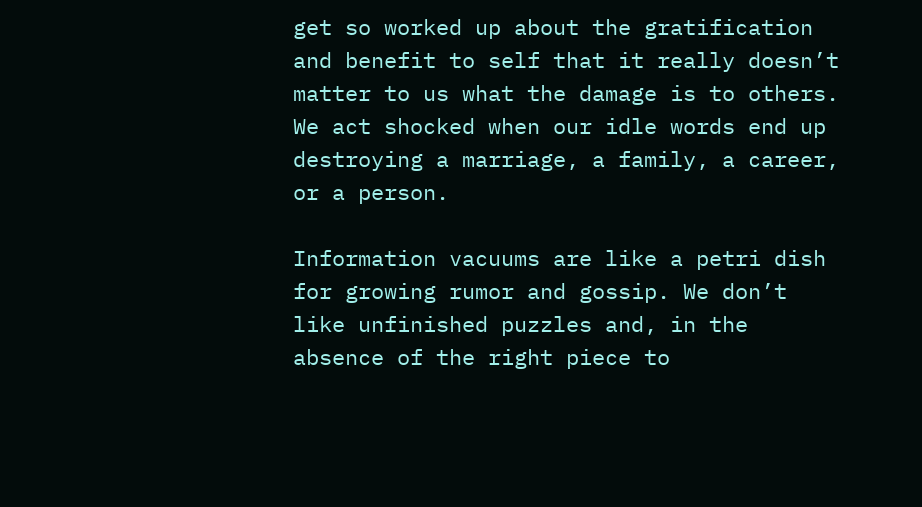get so worked up about the gratification and benefit to self that it really doesn’t matter to us what the damage is to others. We act shocked when our idle words end up destroying a marriage, a family, a career, or a person.

Information vacuums are like a petri dish for growing rumor and gossip. We don’t like unfinished puzzles and, in the absence of the right piece to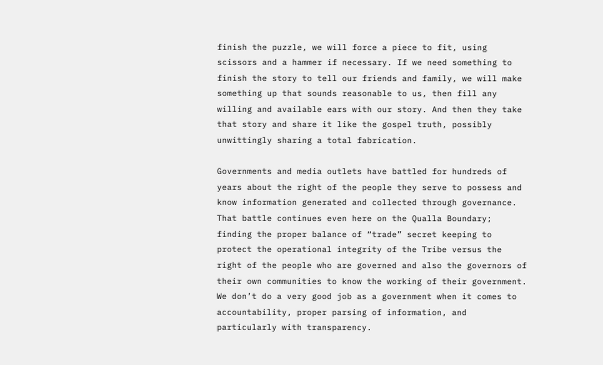finish the puzzle, we will force a piece to fit, using scissors and a hammer if necessary. If we need something to finish the story to tell our friends and family, we will make something up that sounds reasonable to us, then fill any willing and available ears with our story. And then they take that story and share it like the gospel truth, possibly unwittingly sharing a total fabrication.

Governments and media outlets have battled for hundreds of years about the right of the people they serve to possess and know information generated and collected through governance. That battle continues even here on the Qualla Boundary; finding the proper balance of “trade” secret keeping to protect the operational integrity of the Tribe versus the right of the people who are governed and also the governors of their own communities to know the working of their government. We don’t do a very good job as a government when it comes to accountability, proper parsing of information, and particularly with transparency.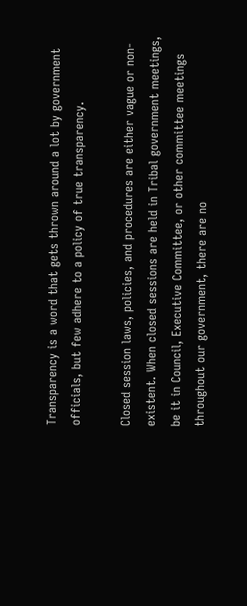Transparency is a word that gets thrown around a lot by government officials, but few adhere to a policy of true transparency.

Closed session laws, policies, and procedures are either vague or non-existent. When closed sessions are held in Tribal government meetings, be it in Council, Executive Committee, or other committee meetings throughout our government, there are no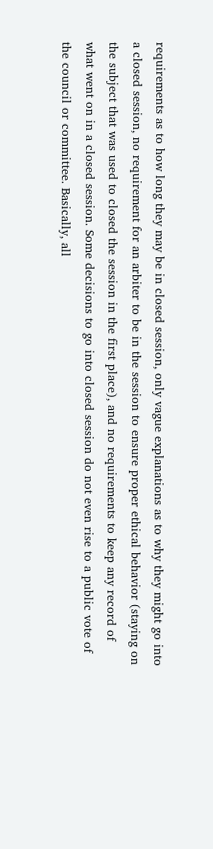requirements as to how long they may be in closed session, only vague explanations as to why they might go into a closed session, no requirement for an arbiter to be in the session to ensure proper ethical behavior (staying on the subject that was used to closed the session in the first place), and no requirements to keep any record of what went on in a closed session. Some decisions to go into closed session do not even rise to a public vote of the council or committee. Basically, all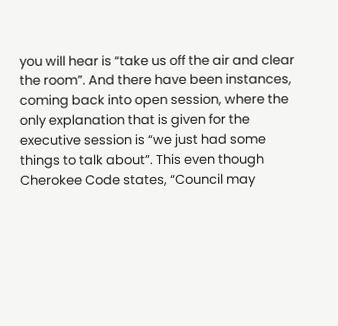you will hear is “take us off the air and clear the room”. And there have been instances, coming back into open session, where the only explanation that is given for the executive session is “we just had some things to talk about”. This even though Cherokee Code states, “Council may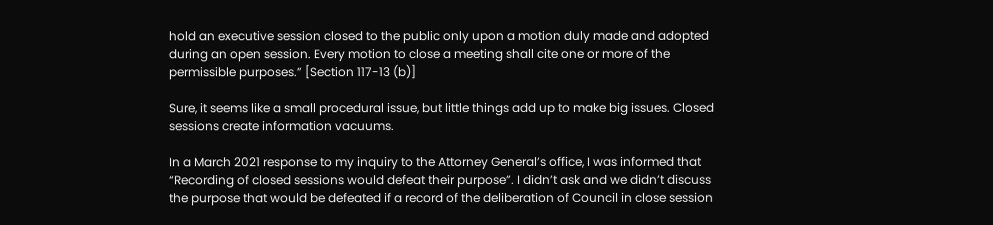hold an executive session closed to the public only upon a motion duly made and adopted during an open session. Every motion to close a meeting shall cite one or more of the permissible purposes.” [Section 117-13 (b)]

Sure, it seems like a small procedural issue, but little things add up to make big issues. Closed sessions create information vacuums.

In a March 2021 response to my inquiry to the Attorney General’s office, I was informed that “Recording of closed sessions would defeat their purpose”. I didn’t ask and we didn’t discuss the purpose that would be defeated if a record of the deliberation of Council in close session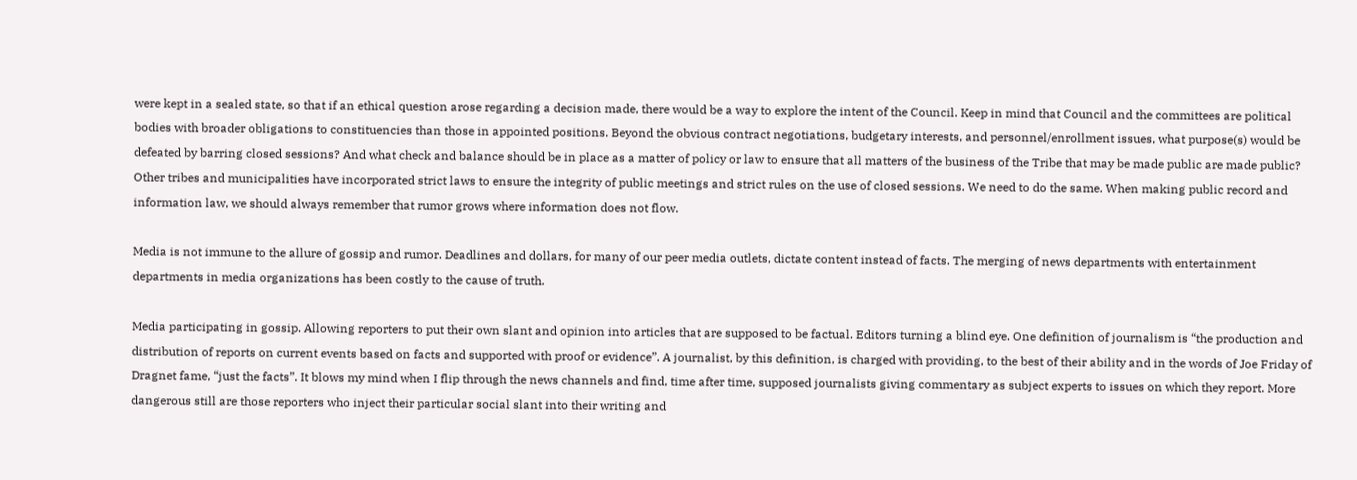were kept in a sealed state, so that if an ethical question arose regarding a decision made, there would be a way to explore the intent of the Council. Keep in mind that Council and the committees are political bodies with broader obligations to constituencies than those in appointed positions. Beyond the obvious contract negotiations, budgetary interests, and personnel/enrollment issues, what purpose(s) would be defeated by barring closed sessions? And what check and balance should be in place as a matter of policy or law to ensure that all matters of the business of the Tribe that may be made public are made public? Other tribes and municipalities have incorporated strict laws to ensure the integrity of public meetings and strict rules on the use of closed sessions. We need to do the same. When making public record and information law, we should always remember that rumor grows where information does not flow.

Media is not immune to the allure of gossip and rumor. Deadlines and dollars, for many of our peer media outlets, dictate content instead of facts. The merging of news departments with entertainment departments in media organizations has been costly to the cause of truth.

Media participating in gossip. Allowing reporters to put their own slant and opinion into articles that are supposed to be factual. Editors turning a blind eye. One definition of journalism is “the production and distribution of reports on current events based on facts and supported with proof or evidence”. A journalist, by this definition, is charged with providing, to the best of their ability and in the words of Joe Friday of Dragnet fame, “just the facts”. It blows my mind when I flip through the news channels and find, time after time, supposed journalists giving commentary as subject experts to issues on which they report. More dangerous still are those reporters who inject their particular social slant into their writing and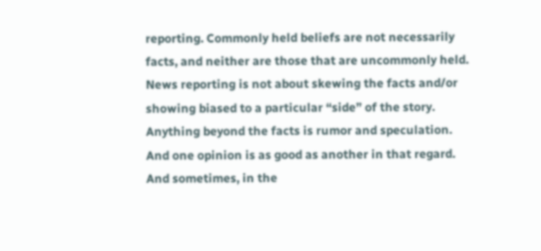reporting. Commonly held beliefs are not necessarily facts, and neither are those that are uncommonly held. News reporting is not about skewing the facts and/or showing biased to a particular “side” of the story. Anything beyond the facts is rumor and speculation. And one opinion is as good as another in that regard. And sometimes, in the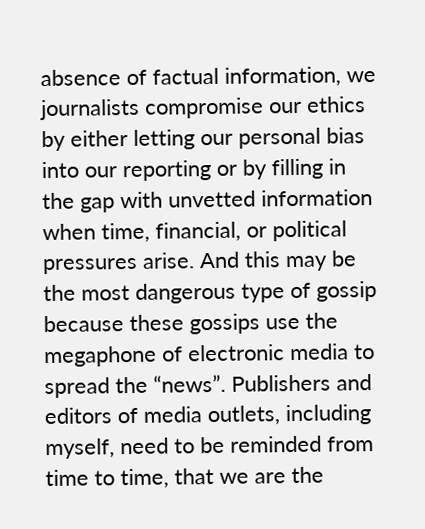absence of factual information, we journalists compromise our ethics by either letting our personal bias into our reporting or by filling in the gap with unvetted information when time, financial, or political pressures arise. And this may be the most dangerous type of gossip because these gossips use the megaphone of electronic media to spread the “news”. Publishers and editors of media outlets, including myself, need to be reminded from time to time, that we are the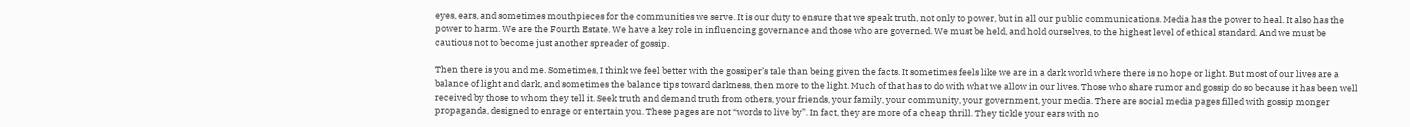eyes, ears, and sometimes mouthpieces for the communities we serve. It is our duty to ensure that we speak truth, not only to power, but in all our public communications. Media has the power to heal. It also has the power to harm. We are the Fourth Estate. We have a key role in influencing governance and those who are governed. We must be held, and hold ourselves, to the highest level of ethical standard. And we must be cautious not to become just another spreader of gossip.

Then there is you and me. Sometimes, I think we feel better with the gossiper’s tale than being given the facts. It sometimes feels like we are in a dark world where there is no hope or light. But most of our lives are a balance of light and dark, and sometimes the balance tips toward darkness, then more to the light. Much of that has to do with what we allow in our lives. Those who share rumor and gossip do so because it has been well received by those to whom they tell it. Seek truth and demand truth from others, your friends, your family, your community, your government, your media. There are social media pages filled with gossip monger propaganda, designed to enrage or entertain you. These pages are not “words to live by”. In fact, they are more of a cheap thrill. They tickle your ears with no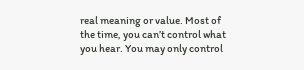real meaning or value. Most of the time, you can’t control what you hear. You may only control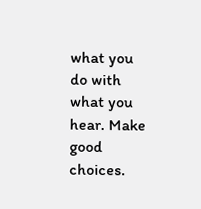what you do with what you hear. Make good choices.